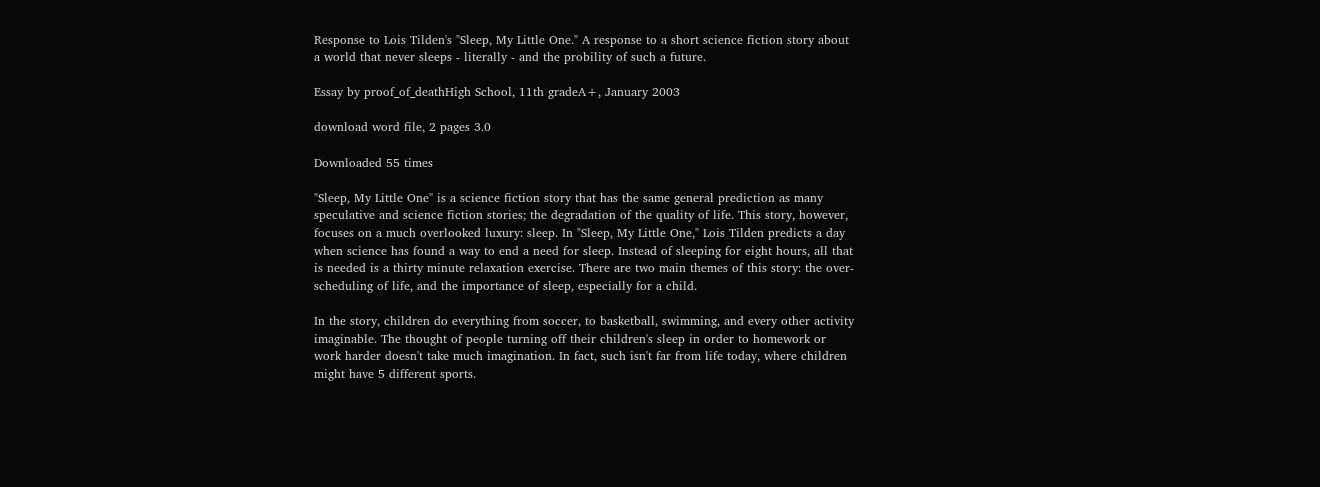Response to Lois Tilden's "Sleep, My Little One." A response to a short science fiction story about a world that never sleeps - literally - and the probility of such a future.

Essay by proof_of_deathHigh School, 11th gradeA+, January 2003

download word file, 2 pages 3.0

Downloaded 55 times

"Sleep, My Little One" is a science fiction story that has the same general prediction as many speculative and science fiction stories; the degradation of the quality of life. This story, however, focuses on a much overlooked luxury: sleep. In "Sleep, My Little One," Lois Tilden predicts a day when science has found a way to end a need for sleep. Instead of sleeping for eight hours, all that is needed is a thirty minute relaxation exercise. There are two main themes of this story: the over-scheduling of life, and the importance of sleep, especially for a child.

In the story, children do everything from soccer, to basketball, swimming, and every other activity imaginable. The thought of people turning off their children's sleep in order to homework or work harder doesn't take much imagination. In fact, such isn't far from life today, where children might have 5 different sports.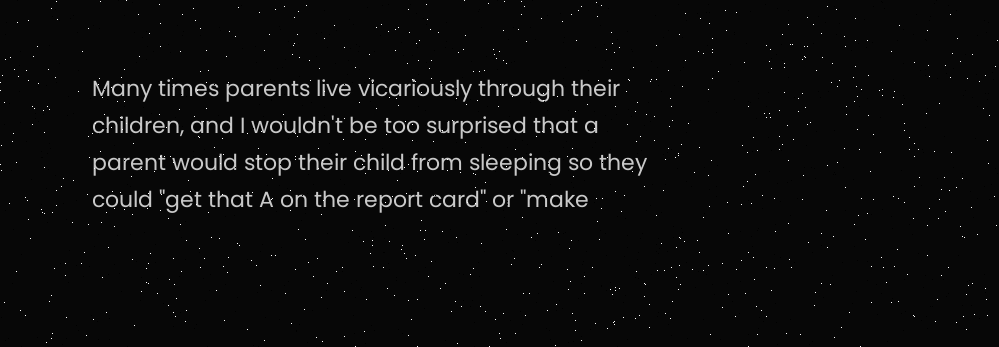Many times parents live vicariously through their children, and I wouldn't be too surprised that a parent would stop their child from sleeping so they could "get that A on the report card" or "make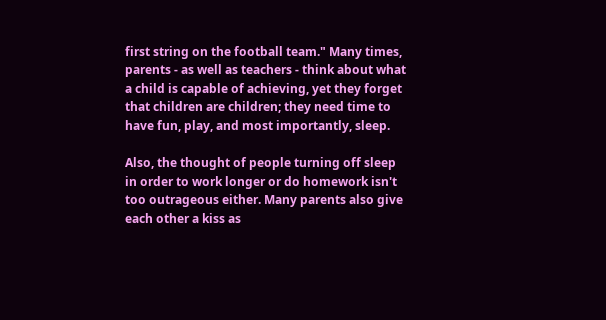first string on the football team." Many times, parents - as well as teachers - think about what a child is capable of achieving, yet they forget that children are children; they need time to have fun, play, and most importantly, sleep.

Also, the thought of people turning off sleep in order to work longer or do homework isn't too outrageous either. Many parents also give each other a kiss as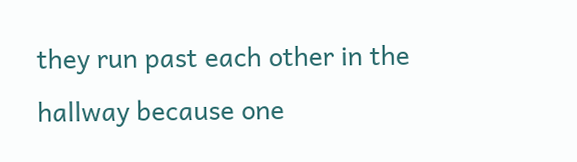they run past each other in the hallway because one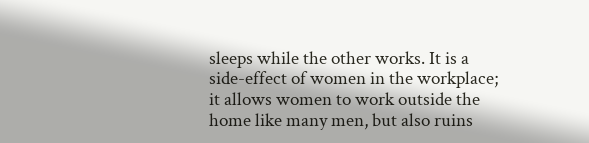sleeps while the other works. It is a side-effect of women in the workplace; it allows women to work outside the home like many men, but also ruins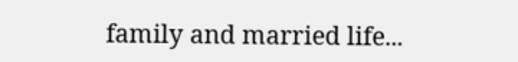family and married life...